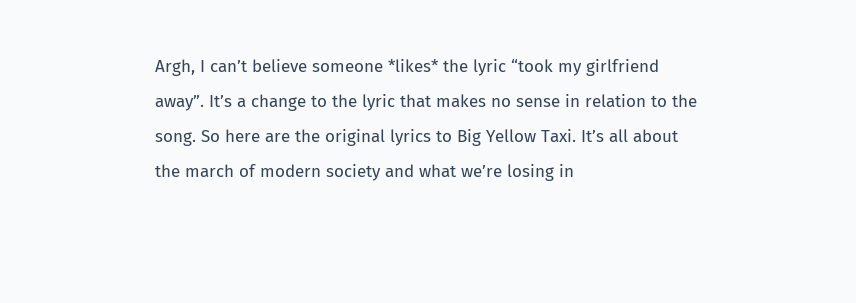Argh, I can’t believe someone *likes* the lyric “took my girlfriend away”. It’s a change to the lyric that makes no sense in relation to the song. So here are the original lyrics to Big Yellow Taxi. It’s all about the march of modern society and what we’re losing in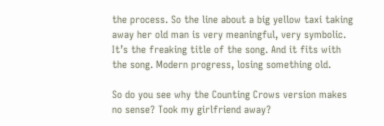the process. So the line about a big yellow taxi taking away her old man is very meaningful, very symbolic. It’s the freaking title of the song. And it fits with the song. Modern progress, losing something old.

So do you see why the Counting Crows version makes no sense? Took my girlfriend away?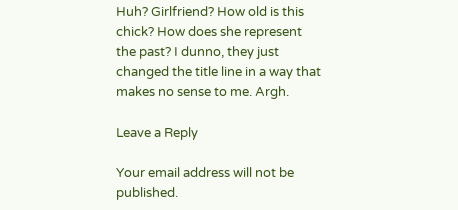Huh? Girlfriend? How old is this chick? How does she represent the past? I dunno, they just changed the title line in a way that makes no sense to me. Argh.

Leave a Reply

Your email address will not be published.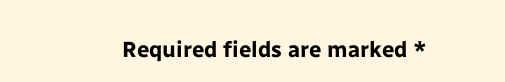Required fields are marked *